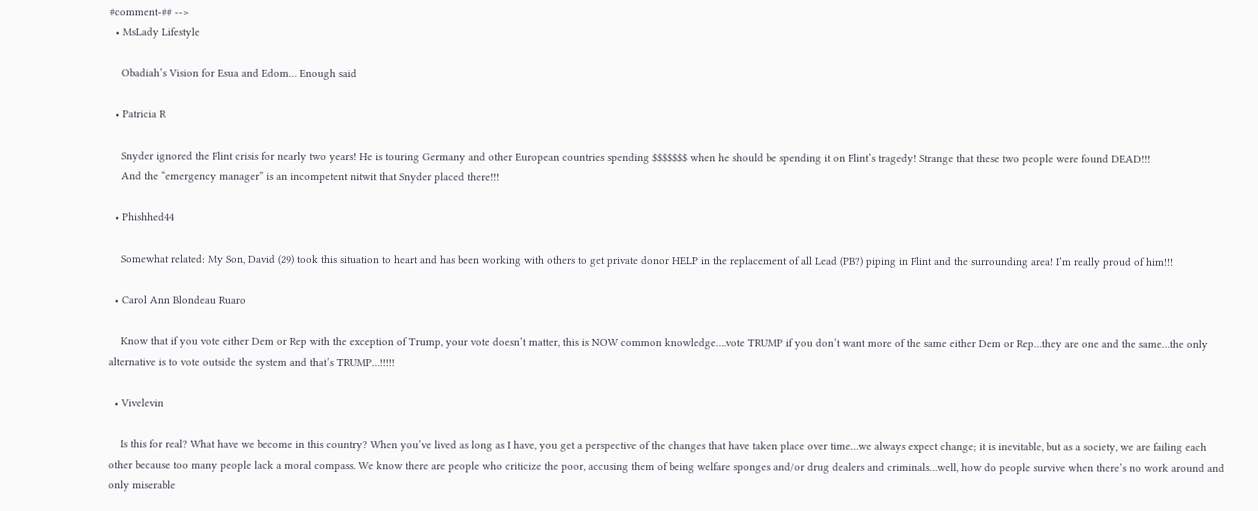#comment-## -->
  • MsLady Lifestyle

    Obadiah’s Vision for Esua and Edom… Enough said

  • Patricia R

    Snyder ignored the Flint crisis for nearly two years! He is touring Germany and other European countries spending $$$$$$$ when he should be spending it on Flint’s tragedy! Strange that these two people were found DEAD!!!
    And the “emergency manager” is an incompetent nitwit that Snyder placed there!!!

  • Phishhed44

    Somewhat related: My Son, David (29) took this situation to heart and has been working with others to get private donor HELP in the replacement of all Lead (PB?) piping in Flint and the surrounding area! I’m really proud of him!!!

  • Carol Ann Blondeau Ruaro

    Know that if you vote either Dem or Rep with the exception of Trump, your vote doesn’t matter, this is NOW common knowledge….vote TRUMP if you don’t want more of the same either Dem or Rep…they are one and the same…the only alternative is to vote outside the system and that’s TRUMP…!!!!!

  • Vivelevin

    Is this for real? What have we become in this country? When you’ve lived as long as I have, you get a perspective of the changes that have taken place over time…we always expect change; it is inevitable, but as a society, we are failing each other because too many people lack a moral compass. We know there are people who criticize the poor, accusing them of being welfare sponges and/or drug dealers and criminals…well, how do people survive when there’s no work around and only miserable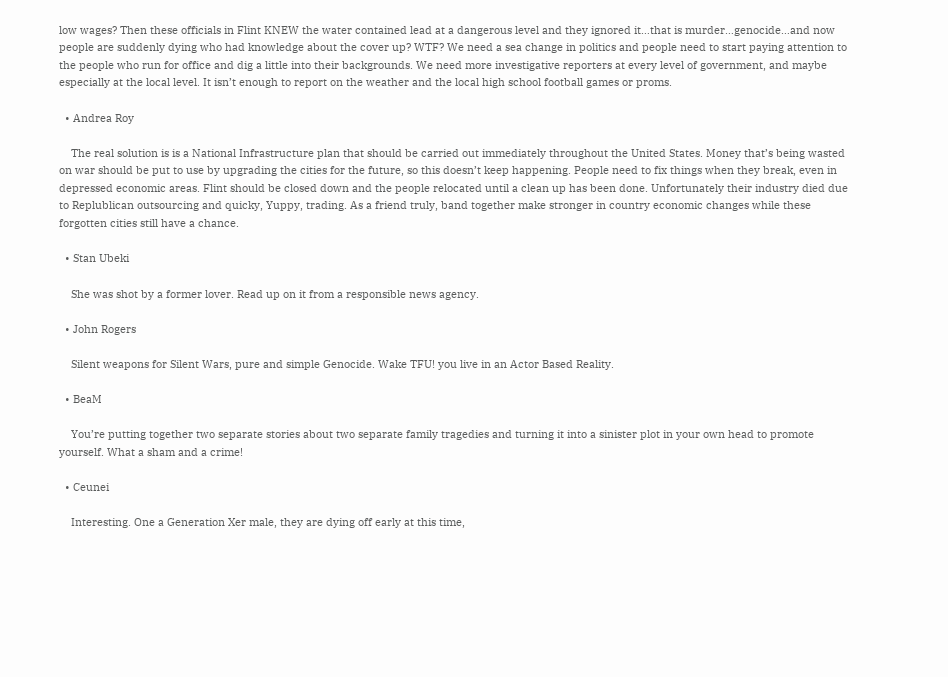low wages? Then these officials in Flint KNEW the water contained lead at a dangerous level and they ignored it…that is murder…genocide…and now people are suddenly dying who had knowledge about the cover up? WTF? We need a sea change in politics and people need to start paying attention to the people who run for office and dig a little into their backgrounds. We need more investigative reporters at every level of government, and maybe especially at the local level. It isn’t enough to report on the weather and the local high school football games or proms.

  • Andrea Roy

    The real solution is is a National Infrastructure plan that should be carried out immediately throughout the United States. Money that’s being wasted on war should be put to use by upgrading the cities for the future, so this doesn’t keep happening. People need to fix things when they break, even in depressed economic areas. Flint should be closed down and the people relocated until a clean up has been done. Unfortunately their industry died due to Replublican outsourcing and quicky, Yuppy, trading. As a friend truly, band together make stronger in country economic changes while these forgotten cities still have a chance.

  • Stan Ubeki

    She was shot by a former lover. Read up on it from a responsible news agency.

  • John Rogers

    Silent weapons for Silent Wars, pure and simple Genocide. Wake TFU! you live in an Actor Based Reality.

  • BeaM

    You’re putting together two separate stories about two separate family tragedies and turning it into a sinister plot in your own head to promote yourself. What a sham and a crime!

  • Ceunei

    Interesting. One a Generation Xer male, they are dying off early at this time,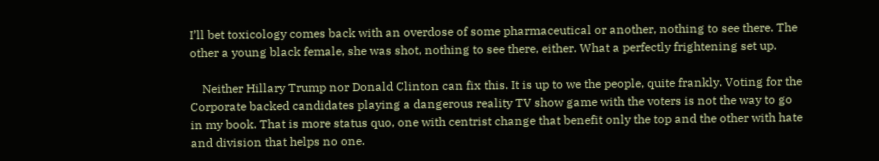I’ll bet toxicology comes back with an overdose of some pharmaceutical or another, nothing to see there. The other a young black female, she was shot, nothing to see there, either. What a perfectly frightening set up.

    Neither Hillary Trump nor Donald Clinton can fix this. It is up to we the people, quite frankly. Voting for the Corporate backed candidates playing a dangerous reality TV show game with the voters is not the way to go in my book. That is more status quo, one with centrist change that benefit only the top and the other with hate and division that helps no one.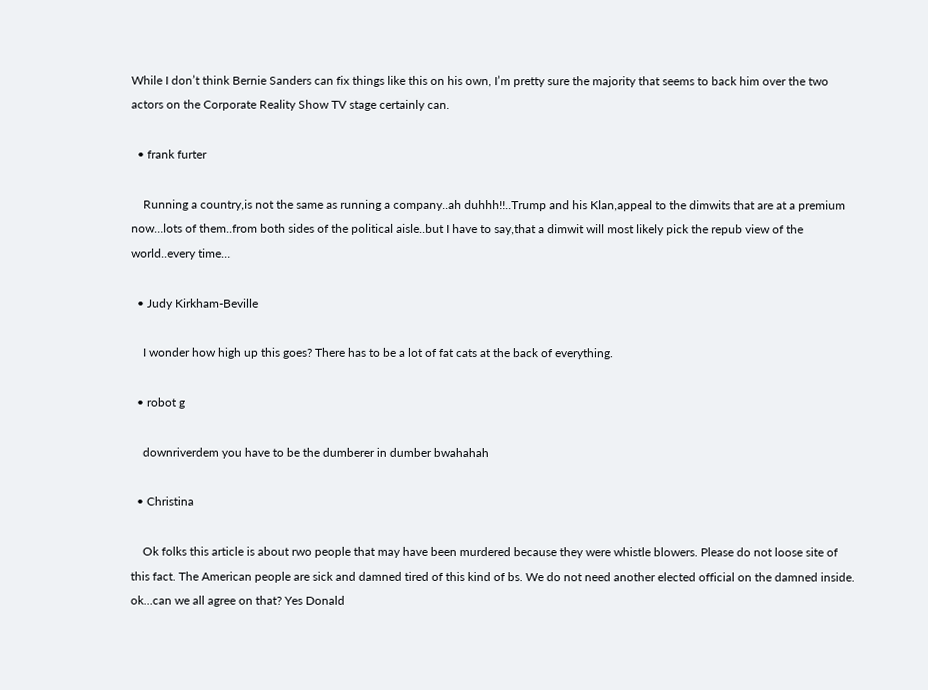While I don’t think Bernie Sanders can fix things like this on his own, I’m pretty sure the majority that seems to back him over the two actors on the Corporate Reality Show TV stage certainly can.

  • frank furter

    Running a country,is not the same as running a company..ah duhhh!!..Trump and his Klan,appeal to the dimwits that are at a premium now…lots of them..from both sides of the political aisle..but I have to say,that a dimwit will most likely pick the repub view of the world..every time…

  • Judy Kirkham-Beville

    I wonder how high up this goes? There has to be a lot of fat cats at the back of everything.

  • robot g

    downriverdem you have to be the dumberer in dumber bwahahah

  • Christina

    Ok folks this article is about rwo people that may have been murdered because they were whistle blowers. Please do not loose site of this fact. The American people are sick and damned tired of this kind of bs. We do not need another elected official on the damned inside. ok…can we all agree on that? Yes Donald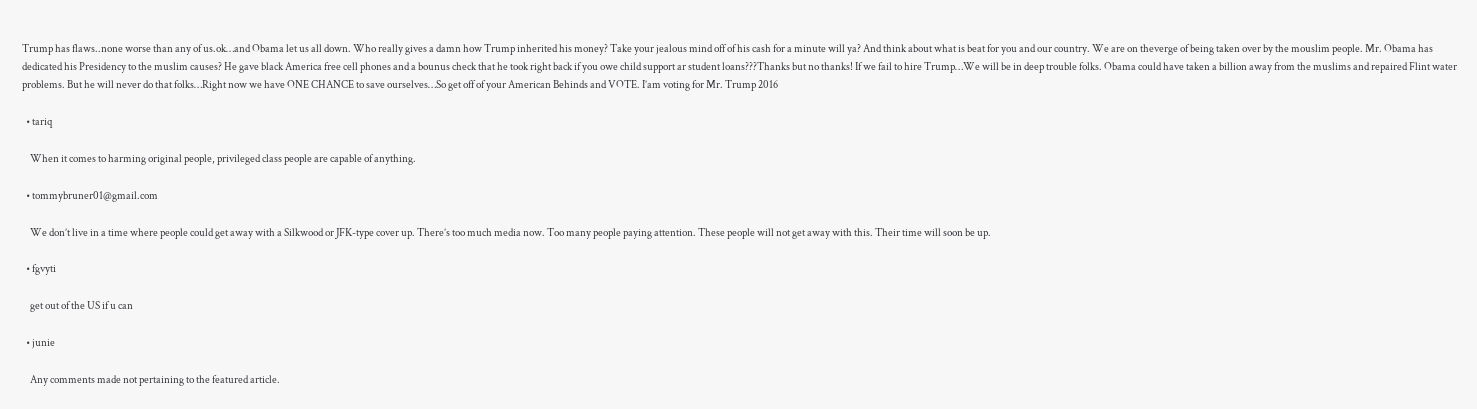Trump has flaws..none worse than any of us.ok…and Obama let us all down. Who really gives a damn how Trump inherited his money? Take your jealous mind off of his cash for a minute will ya? And think about what is beat for you and our country. We are on theverge of being taken over by the mouslim people. Mr. Obama has dedicated his Presidency to the muslim causes? He gave black America free cell phones and a bounus check that he took right back if you owe child support ar student loans???Thanks but no thanks! If we fail to hire Trump…We will be in deep trouble folks. Obama could have taken a billion away from the muslims and repaired Flint water problems. But he will never do that folks…Right now we have ONE CHANCE to save ourselves…So get off of your American Behinds and VOTE. I’am voting for Mr. Trump 2016

  • tariq

    When it comes to harming original people, privileged class people are capable of anything.

  • tommybruner01@gmail.com

    We don’t live in a time where people could get away with a Silkwood or JFK-type cover up. There’s too much media now. Too many people paying attention. These people will not get away with this. Their time will soon be up.

  • fgvyti

    get out of the US if u can

  • junie

    Any comments made not pertaining to the featured article.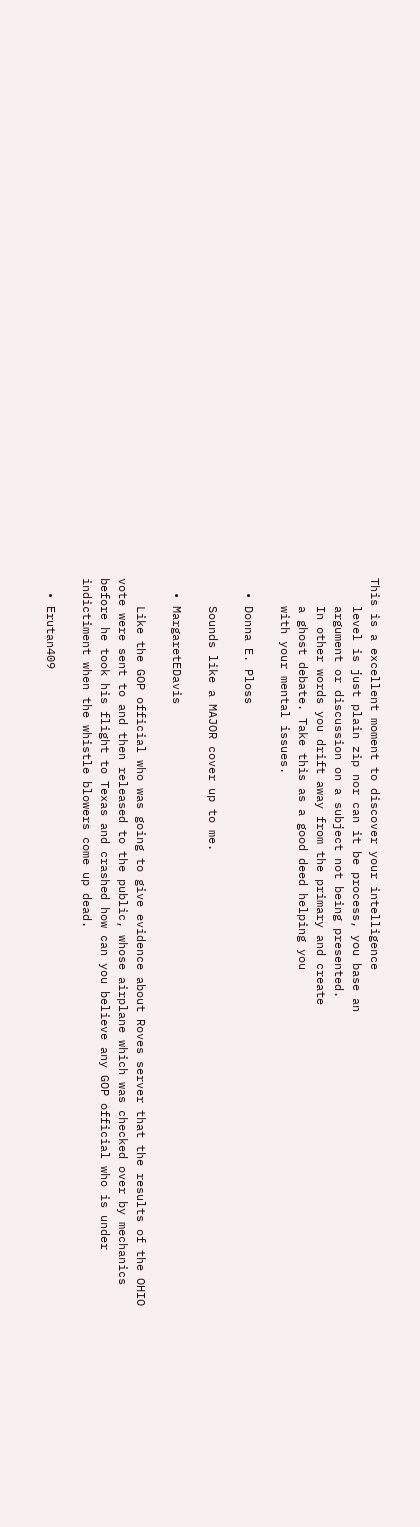This is a excellent moment to discover your intelligence
    level is just plain zip nor can it be process, you base an
    argument or discussion on a subject not being presented.
    In other words you drift away from the primary and create
    a ghost debate. Take this as a good deed helping you
    with your mental issues.

  • Donna E. Ploss

    Sounds like a MAJOR cover up to me.

  • MargaretEDavis

    Like the GOP official who was going to give evidence about Roves server that the results of the OHIO vote were sent to and then released to the public, whose airplane which was checked over by mechanics before he took his flight to Texas and crashed how can you believe any GOP official who is under indictiment when the whistle blowers come up dead.

  • Erutan409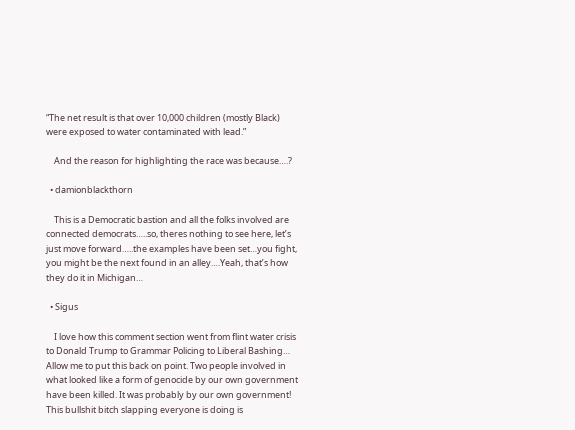“The net result is that over 10,000 children (mostly Black) were exposed to water contaminated with lead.”

    And the reason for highlighting the race was because….?

  • damionblackthorn

    This is a Democratic bastion and all the folks involved are connected democrats…..so, theres nothing to see here, let’s just move forward…..the examples have been set…you fight, you might be the next found in an alley….Yeah, that’s how they do it in Michigan…

  • Sigus

    I love how this comment section went from flint water crisis to Donald Trump to Grammar Policing to Liberal Bashing… Allow me to put this back on point. Two people involved in what looked like a form of genocide by our own government have been killed. It was probably by our own government! This bullshit bitch slapping everyone is doing is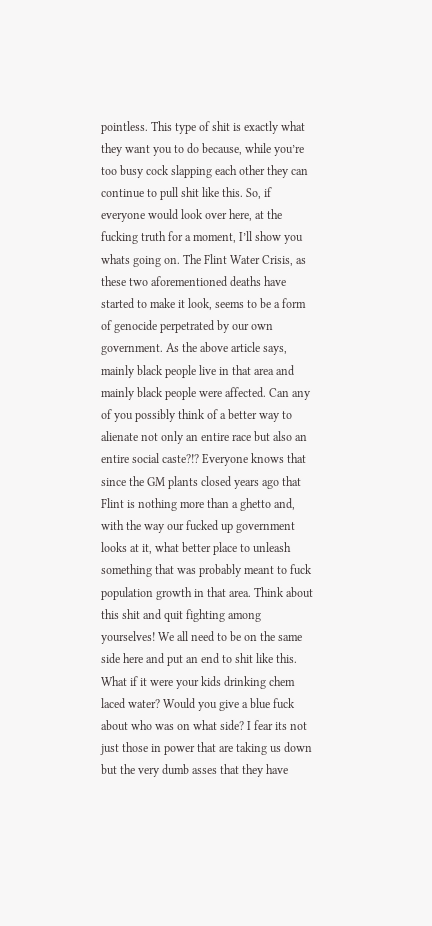pointless. This type of shit is exactly what they want you to do because, while you’re too busy cock slapping each other they can continue to pull shit like this. So, if everyone would look over here, at the fucking truth for a moment, I’ll show you whats going on. The Flint Water Crisis, as these two aforementioned deaths have started to make it look, seems to be a form of genocide perpetrated by our own government. As the above article says, mainly black people live in that area and mainly black people were affected. Can any of you possibly think of a better way to alienate not only an entire race but also an entire social caste?!? Everyone knows that since the GM plants closed years ago that Flint is nothing more than a ghetto and, with the way our fucked up government looks at it, what better place to unleash something that was probably meant to fuck population growth in that area. Think about this shit and quit fighting among yourselves! We all need to be on the same side here and put an end to shit like this. What if it were your kids drinking chem laced water? Would you give a blue fuck about who was on what side? I fear its not just those in power that are taking us down but the very dumb asses that they have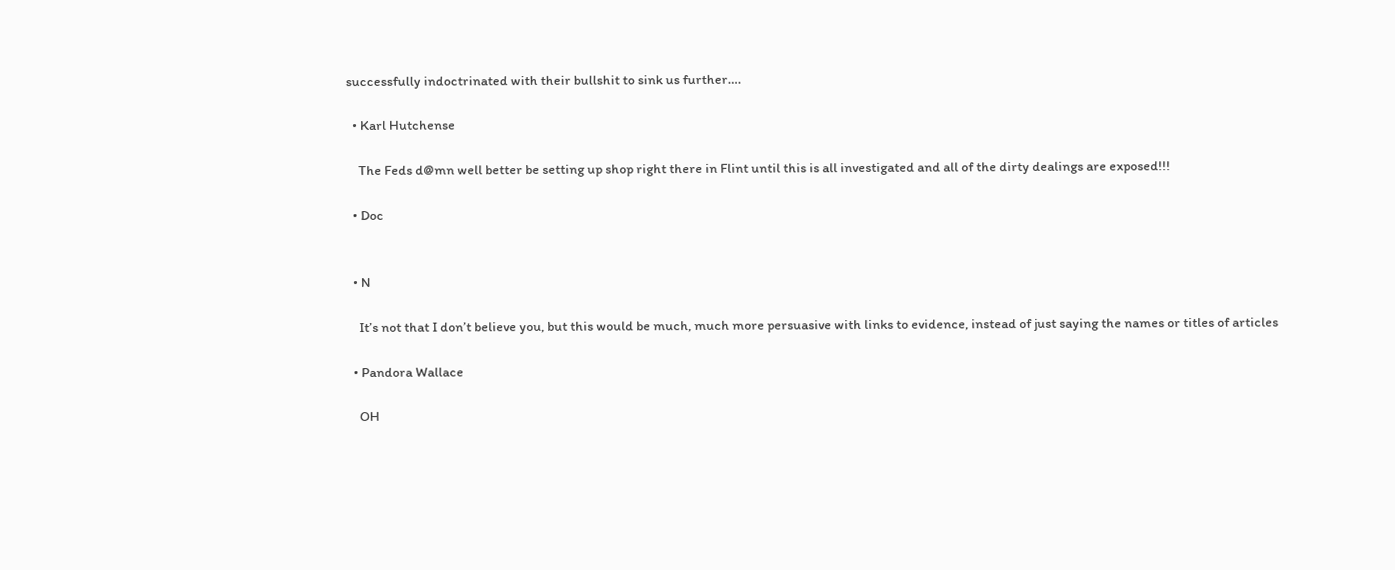successfully indoctrinated with their bullshit to sink us further….

  • Karl Hutchense

    The Feds d@mn well better be setting up shop right there in Flint until this is all investigated and all of the dirty dealings are exposed!!!

  • Doc


  • N

    It’s not that I don’t believe you, but this would be much, much more persuasive with links to evidence, instead of just saying the names or titles of articles

  • Pandora Wallace

    OH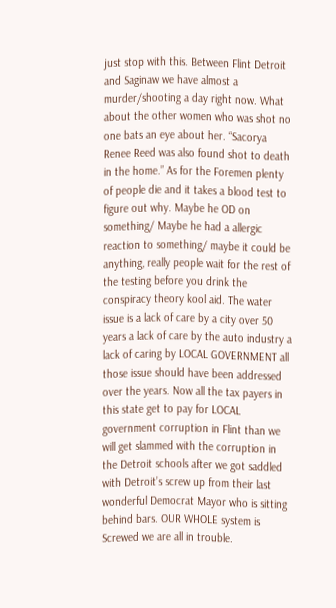just stop with this. Between Flint Detroit and Saginaw we have almost a murder/shooting a day right now. What about the other women who was shot no one bats an eye about her. “Sacorya Renee Reed was also found shot to death in the home.” As for the Foremen plenty of people die and it takes a blood test to figure out why. Maybe he OD on something/ Maybe he had a allergic reaction to something/ maybe it could be anything, really people wait for the rest of the testing before you drink the conspiracy theory kool aid. The water issue is a lack of care by a city over 50 years a lack of care by the auto industry a lack of caring by LOCAL GOVERNMENT all those issue should have been addressed over the years. Now all the tax payers in this state get to pay for LOCAL government corruption in Flint than we will get slammed with the corruption in the Detroit schools after we got saddled with Detroit’s screw up from their last wonderful Democrat Mayor who is sitting behind bars. OUR WHOLE system is Screwed we are all in trouble.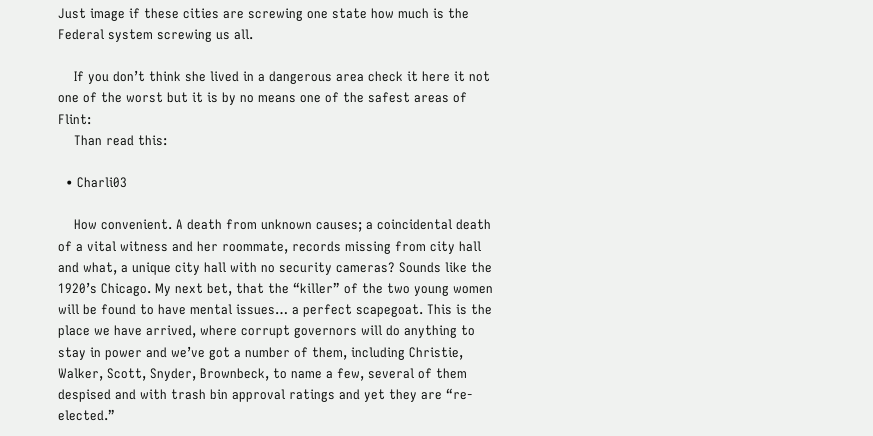Just image if these cities are screwing one state how much is the Federal system screwing us all.

    If you don’t think she lived in a dangerous area check it here it not one of the worst but it is by no means one of the safest areas of Flint:
    Than read this:

  • Charli03

    How convenient. A death from unknown causes; a coincidental death of a vital witness and her roommate, records missing from city hall and what, a unique city hall with no security cameras? Sounds like the 1920’s Chicago. My next bet, that the “killer” of the two young women will be found to have mental issues… a perfect scapegoat. This is the place we have arrived, where corrupt governors will do anything to stay in power and we’ve got a number of them, including Christie, Walker, Scott, Snyder, Brownbeck, to name a few, several of them despised and with trash bin approval ratings and yet they are “re-elected.”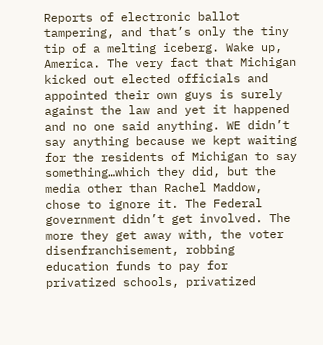Reports of electronic ballot tampering, and that’s only the tiny tip of a melting iceberg. Wake up, America. The very fact that Michigan kicked out elected officials and appointed their own guys is surely against the law and yet it happened and no one said anything. WE didn’t say anything because we kept waiting for the residents of Michigan to say something…which they did, but the media other than Rachel Maddow, chose to ignore it. The Federal government didn’t get involved. The more they get away with, the voter disenfranchisement, robbing education funds to pay for privatized schools, privatized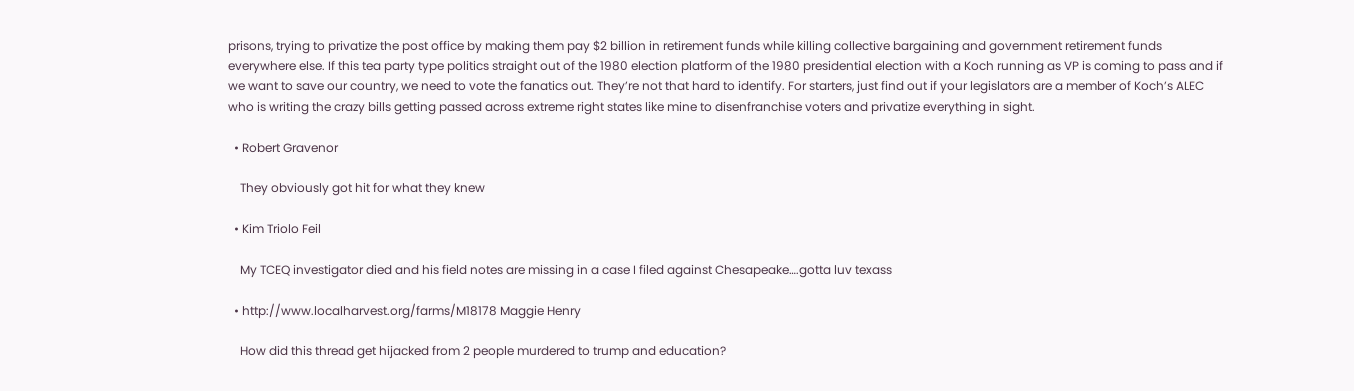prisons, trying to privatize the post office by making them pay $2 billion in retirement funds while killing collective bargaining and government retirement funds everywhere else. If this tea party type politics straight out of the 1980 election platform of the 1980 presidential election with a Koch running as VP is coming to pass and if we want to save our country, we need to vote the fanatics out. They’re not that hard to identify. For starters, just find out if your legislators are a member of Koch’s ALEC who is writing the crazy bills getting passed across extreme right states like mine to disenfranchise voters and privatize everything in sight.

  • Robert Gravenor

    They obviously got hit for what they knew

  • Kim Triolo Feil

    My TCEQ investigator died and his field notes are missing in a case I filed against Chesapeake….gotta luv texass

  • http://www.localharvest.org/farms/M18178 Maggie Henry

    How did this thread get hijacked from 2 people murdered to trump and education?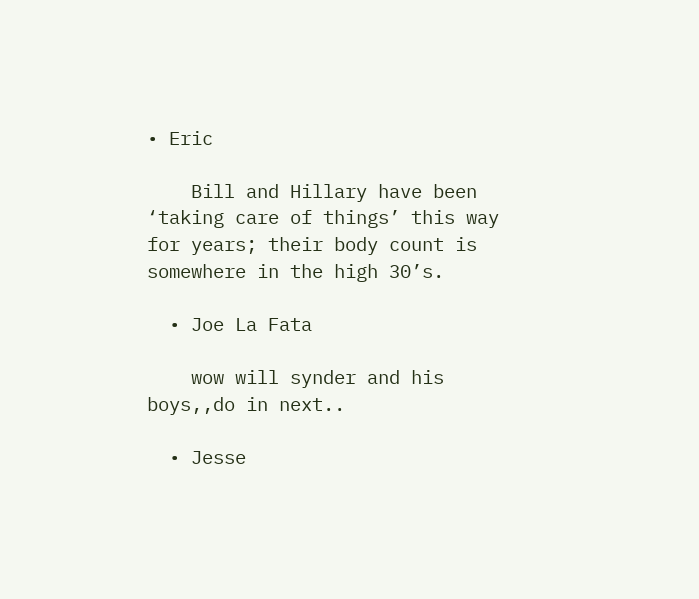• Eric

    Bill and Hillary have been ‘taking care of things’ this way for years; their body count is somewhere in the high 30’s.

  • Joe La Fata

    wow will synder and his boys,,do in next..

  • Jesse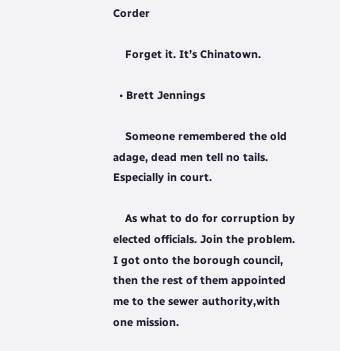Corder

    Forget it. It’s Chinatown.

  • Brett Jennings

    Someone remembered the old adage, dead men tell no tails. Especially in court.

    As what to do for corruption by elected officials. Join the problem. I got onto the borough council, then the rest of them appointed me to the sewer authority,with one mission.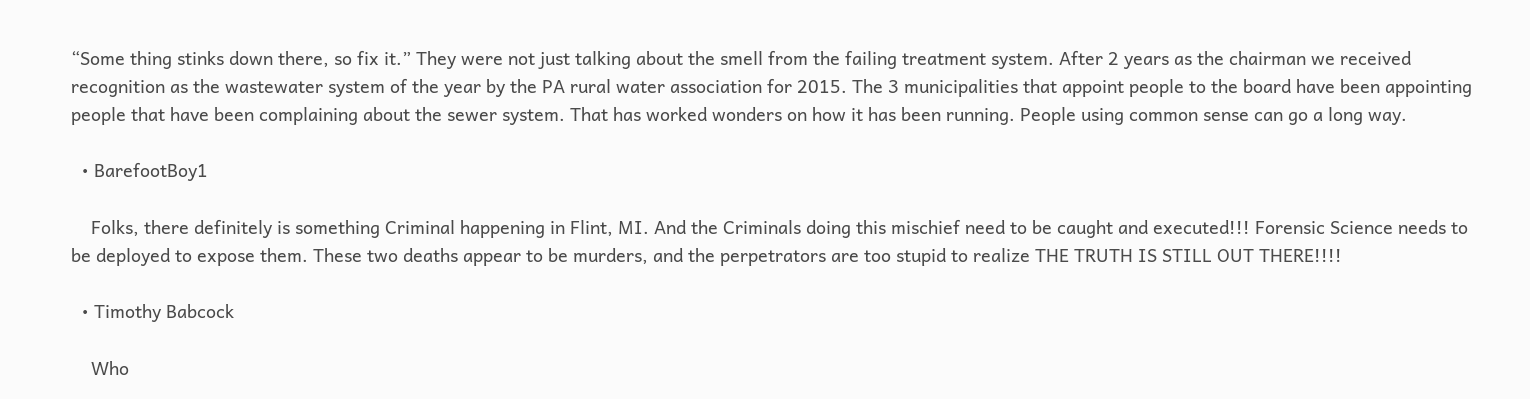“Some thing stinks down there, so fix it.” They were not just talking about the smell from the failing treatment system. After 2 years as the chairman we received recognition as the wastewater system of the year by the PA rural water association for 2015. The 3 municipalities that appoint people to the board have been appointing people that have been complaining about the sewer system. That has worked wonders on how it has been running. People using common sense can go a long way.

  • BarefootBoy1

    Folks, there definitely is something Criminal happening in Flint, MI. And the Criminals doing this mischief need to be caught and executed!!! Forensic Science needs to be deployed to expose them. These two deaths appear to be murders, and the perpetrators are too stupid to realize THE TRUTH IS STILL OUT THERE!!!!

  • Timothy Babcock

    Who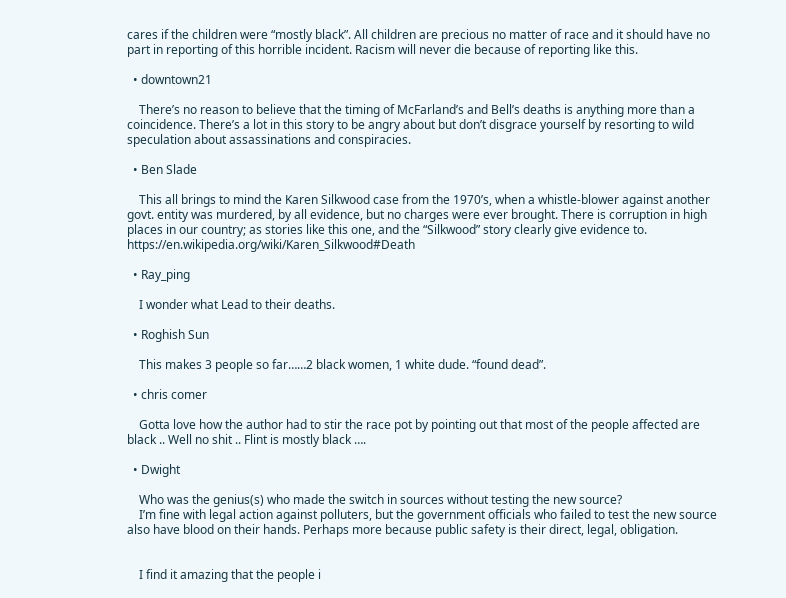cares if the children were “mostly black”. All children are precious no matter of race and it should have no part in reporting of this horrible incident. Racism will never die because of reporting like this.

  • downtown21

    There’s no reason to believe that the timing of McFarland’s and Bell’s deaths is anything more than a coincidence. There’s a lot in this story to be angry about but don’t disgrace yourself by resorting to wild speculation about assassinations and conspiracies.

  • Ben Slade

    This all brings to mind the Karen Silkwood case from the 1970’s, when a whistle-blower against another govt. entity was murdered, by all evidence, but no charges were ever brought. There is corruption in high places in our country; as stories like this one, and the “Silkwood” story clearly give evidence to. https://en.wikipedia.org/wiki/Karen_Silkwood#Death

  • Ray_ping

    I wonder what Lead to their deaths.

  • Roghish Sun

    This makes 3 people so far……2 black women, 1 white dude. “found dead”.

  • chris comer

    Gotta love how the author had to stir the race pot by pointing out that most of the people affected are black .. Well no shit .. Flint is mostly black ….

  • Dwight

    Who was the genius(s) who made the switch in sources without testing the new source?
    I’m fine with legal action against polluters, but the government officials who failed to test the new source also have blood on their hands. Perhaps more because public safety is their direct, legal, obligation.


    I find it amazing that the people i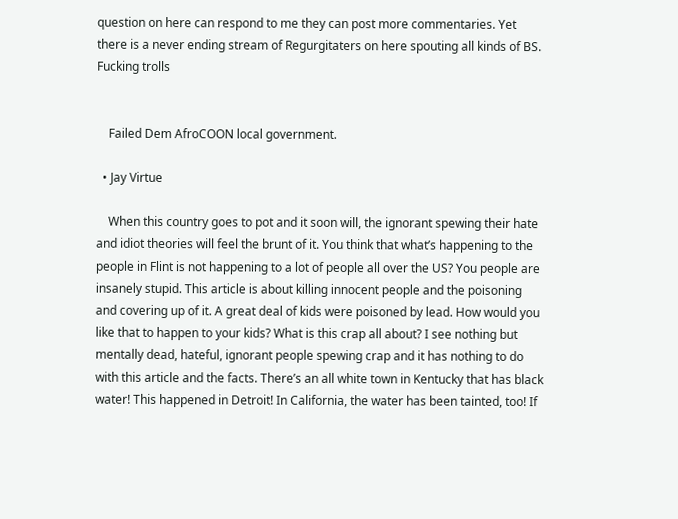question on here can respond to me they can post more commentaries. Yet there is a never ending stream of Regurgitaters on here spouting all kinds of BS. Fucking trolls


    Failed Dem AfroCOON local government.

  • Jay Virtue

    When this country goes to pot and it soon will, the ignorant spewing their hate and idiot theories will feel the brunt of it. You think that what’s happening to the people in Flint is not happening to a lot of people all over the US? You people are insanely stupid. This article is about killing innocent people and the poisoning and covering up of it. A great deal of kids were poisoned by lead. How would you like that to happen to your kids? What is this crap all about? I see nothing but mentally dead, hateful, ignorant people spewing crap and it has nothing to do with this article and the facts. There’s an all white town in Kentucky that has black water! This happened in Detroit! In California, the water has been tainted, too! If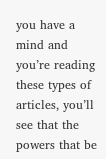you have a mind and you’re reading these types of articles, you’ll see that the powers that be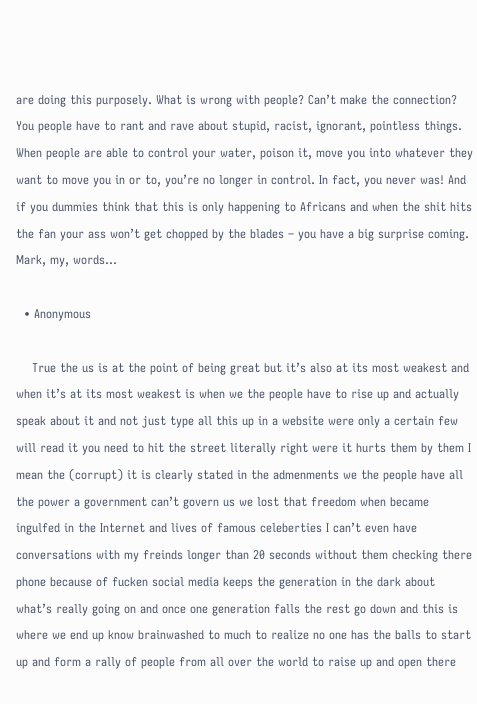are doing this purposely. What is wrong with people? Can’t make the connection? You people have to rant and rave about stupid, racist, ignorant, pointless things. When people are able to control your water, poison it, move you into whatever they want to move you in or to, you’re no longer in control. In fact, you never was! And if you dummies think that this is only happening to Africans and when the shit hits the fan your ass won’t get chopped by the blades – you have a big surprise coming. Mark, my, words…

  • Anonymous

    True the us is at the point of being great but it’s also at its most weakest and when it’s at its most weakest is when we the people have to rise up and actually speak about it and not just type all this up in a website were only a certain few will read it you need to hit the street literally right were it hurts them by them I mean the (corrupt) it is clearly stated in the admenments we the people have all the power a government can’t govern us we lost that freedom when became ingulfed in the Internet and lives of famous celeberties I can’t even have conversations with my freinds longer than 20 seconds without them checking there phone because of fucken social media keeps the generation in the dark about what’s really going on and once one generation falls the rest go down and this is where we end up know brainwashed to much to realize no one has the balls to start up and form a rally of people from all over the world to raise up and open there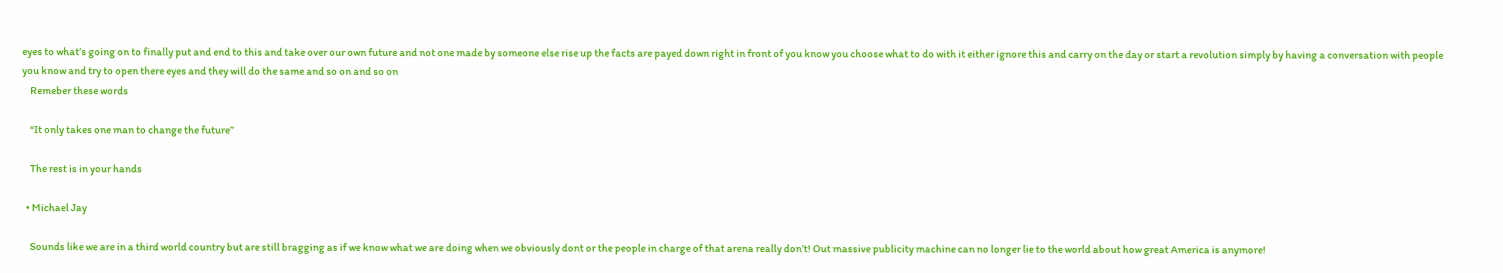eyes to what’s going on to finally put and end to this and take over our own future and not one made by someone else rise up the facts are payed down right in front of you know you choose what to do with it either ignore this and carry on the day or start a revolution simply by having a conversation with people you know and try to open there eyes and they will do the same and so on and so on
    Remeber these words

    “It only takes one man to change the future”

    The rest is in your hands

  • Michael Jay

    Sounds like we are in a third world country but are still bragging as if we know what we are doing when we obviously dont or the people in charge of that arena really don’t! Out massive publicity machine can no longer lie to the world about how great America is anymore!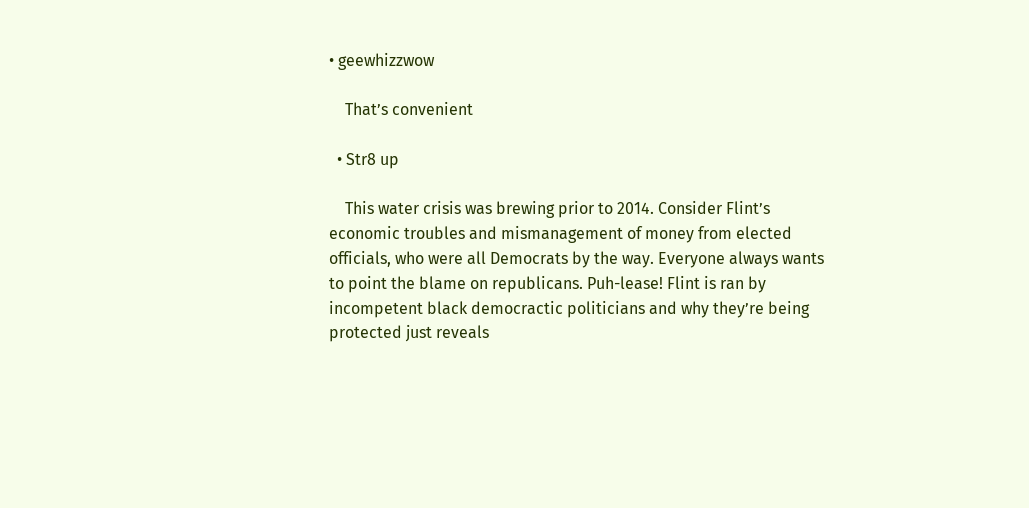• geewhizzwow

    That’s convenient

  • Str8 up

    This water crisis was brewing prior to 2014. Consider Flint’s economic troubles and mismanagement of money from elected officials, who were all Democrats by the way. Everyone always wants to point the blame on republicans. Puh-lease! Flint is ran by incompetent black democractic politicians and why they’re being protected just reveals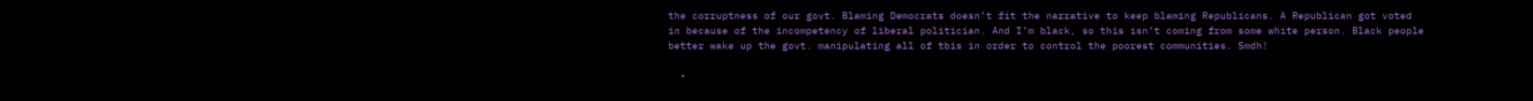the corruptness of our govt. Blaming Democrats doesn’t fit the narrative to keep blaming Republicans. A Republican got voted in because of the incompetency of liberal politician. And I’m black, so this isn’t coming from some white person. Black people better wake up the govt. manipulating all of tbis in order to control the poorest communities. Smdh!

  •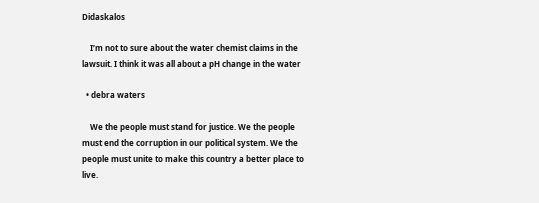Didaskalos

    I’m not to sure about the water chemist claims in the lawsuit. I think it was all about a pH change in the water

  • debra waters

    We the people must stand for justice. We the people must end the corruption in our political system. We the people must unite to make this country a better place to live.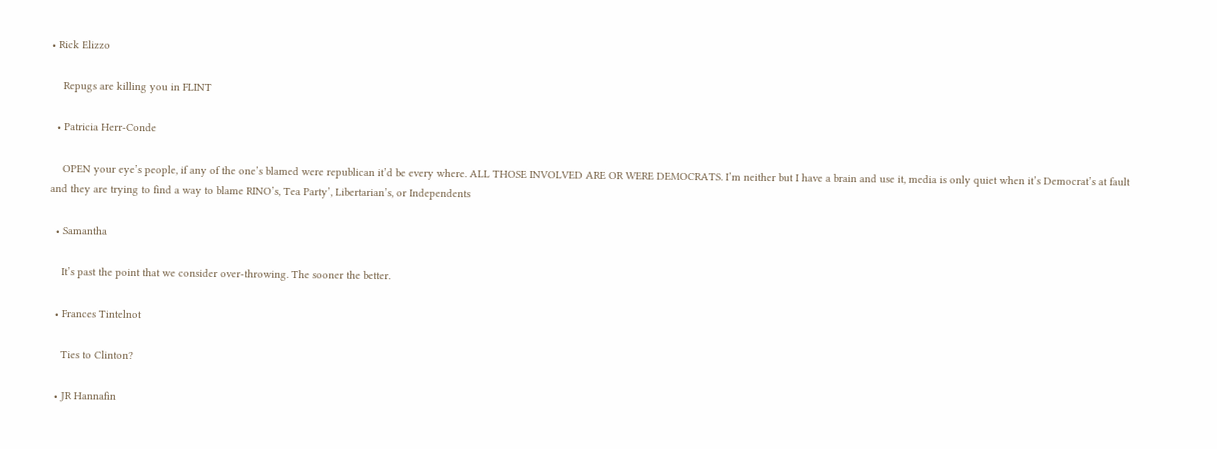• Rick Elizzo

    Repugs are killing you in FLINT

  • Patricia Herr-Conde

    OPEN your eye’s people, if any of the one’s blamed were republican it’d be every where. ALL THOSE INVOLVED ARE OR WERE DEMOCRATS. I’m neither but I have a brain and use it, media is only quiet when it’s Democrat’s at fault and they are trying to find a way to blame RINO’s, Tea Party’, Libertarian’s, or Independents

  • Samantha

    It’s past the point that we consider over-throwing. The sooner the better.

  • Frances Tintelnot

    Ties to Clinton?

  • JR Hannafin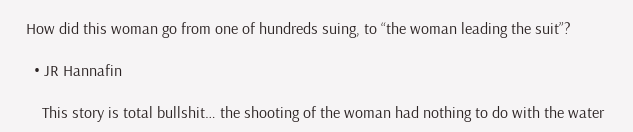How did this woman go from one of hundreds suing, to “the woman leading the suit”?

  • JR Hannafin

    This story is total bullshit… the shooting of the woman had nothing to do with the water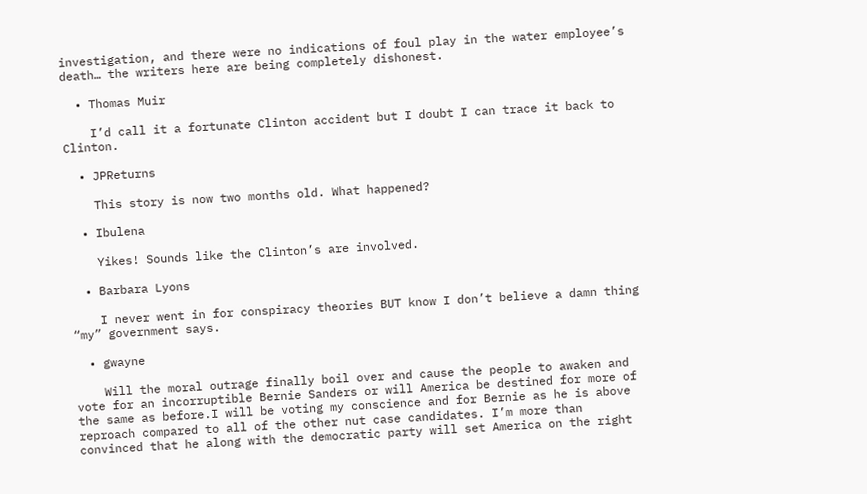investigation, and there were no indications of foul play in the water employee’s death… the writers here are being completely dishonest.

  • Thomas Muir

    I’d call it a fortunate Clinton accident but I doubt I can trace it back to Clinton.

  • JPReturns

    This story is now two months old. What happened?

  • Ibulena

    Yikes! Sounds like the Clinton’s are involved.

  • Barbara Lyons

    I never went in for conspiracy theories BUT know I don’t believe a damn thing “my” government says.

  • gwayne

    Will the moral outrage finally boil over and cause the people to awaken and vote for an incorruptible Bernie Sanders or will America be destined for more of the same as before.I will be voting my conscience and for Bernie as he is above reproach compared to all of the other nut case candidates. I’m more than convinced that he along with the democratic party will set America on the right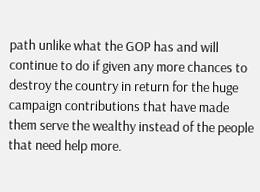path unlike what the GOP has and will continue to do if given any more chances to destroy the country in return for the huge campaign contributions that have made them serve the wealthy instead of the people that need help more.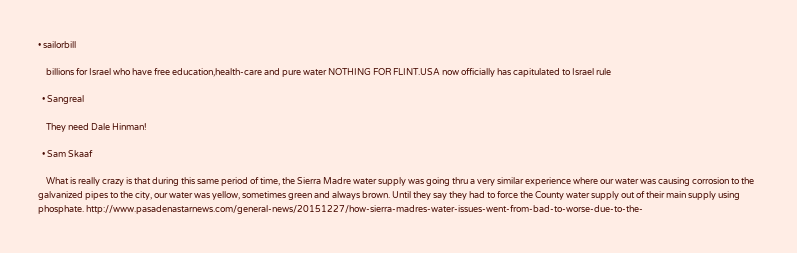• sailorbill

    billions for Israel who have free education,health-care and pure water NOTHING FOR FLINT.USA now officially has capitulated to Israel rule

  • Sangreal

    They need Dale Hinman!

  • Sam Skaaf

    What is really crazy is that during this same period of time, the Sierra Madre water supply was going thru a very similar experience where our water was causing corrosion to the galvanized pipes to the city, our water was yellow, sometimes green and always brown. Until they say they had to force the County water supply out of their main supply using phosphate. http://www.pasadenastarnews.com/general-news/20151227/how-sierra-madres-water-issues-went-from-bad-to-worse-due-to-the-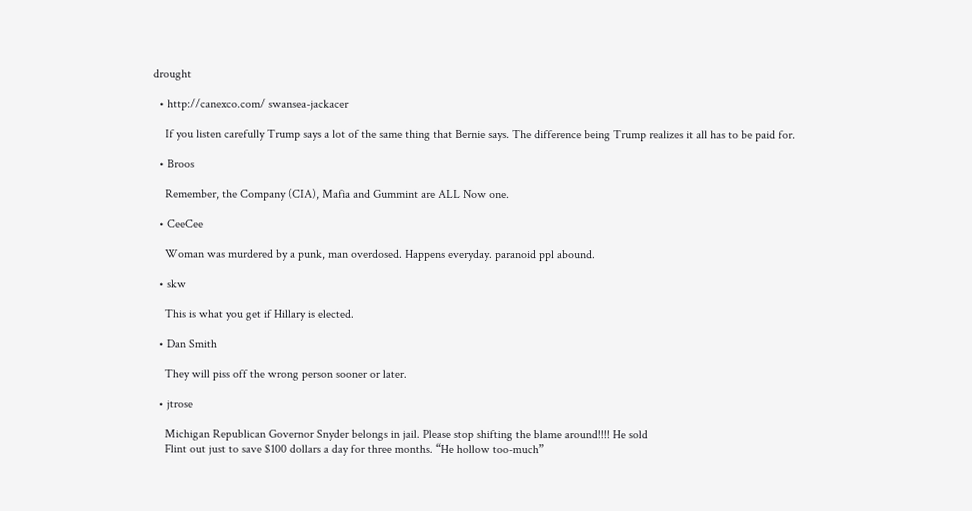drought

  • http://canexco.com/ swansea-jackacer

    If you listen carefully Trump says a lot of the same thing that Bernie says. The difference being Trump realizes it all has to be paid for.

  • Broos

    Remember, the Company (CIA), Mafia and Gummint are ALL Now one.

  • CeeCee

    Woman was murdered by a punk, man overdosed. Happens everyday. paranoid ppl abound.

  • skw

    This is what you get if Hillary is elected.

  • Dan Smith

    They will piss off the wrong person sooner or later.

  • jtrose

    Michigan Republican Governor Snyder belongs in jail. Please stop shifting the blame around!!!! He sold
    Flint out just to save $100 dollars a day for three months. “He hollow too-much”